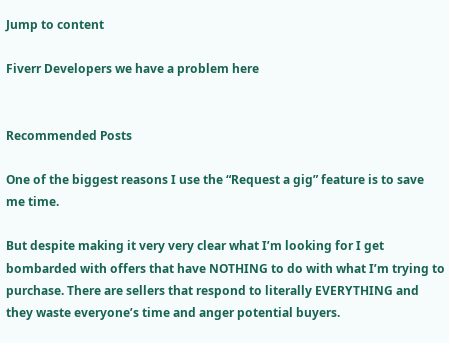Jump to content

Fiverr Developers we have a problem here


Recommended Posts

One of the biggest reasons I use the “Request a gig” feature is to save me time.

But despite making it very very clear what I’m looking for I get bombarded with offers that have NOTHING to do with what I’m trying to purchase. There are sellers that respond to literally EVERYTHING and they waste everyone’s time and anger potential buyers.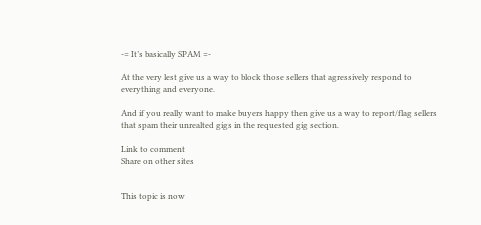-= It’s basically SPAM =-

At the very lest give us a way to block those sellers that agressively respond to everything and everyone.

And if you really want to make buyers happy then give us a way to report/flag sellers that spam their unrealted gigs in the requested gig section.

Link to comment
Share on other sites


This topic is now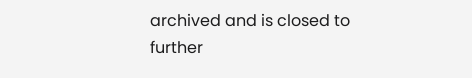archived and is closed to further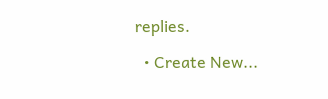replies.

  • Create New...